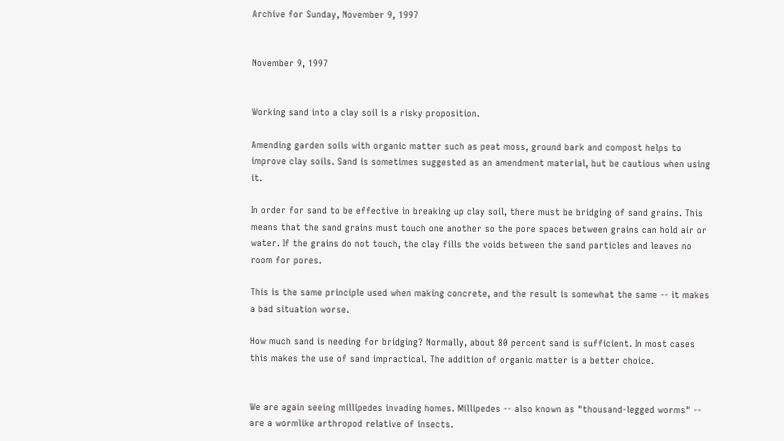Archive for Sunday, November 9, 1997


November 9, 1997


Working sand into a clay soil is a risky proposition.

Amending garden soils with organic matter such as peat moss, ground bark and compost helps to improve clay soils. Sand is sometimes suggested as an amendment material, but be cautious when using it.

In order for sand to be effective in breaking up clay soil, there must be bridging of sand grains. This means that the sand grains must touch one another so the pore spaces between grains can hold air or water. If the grains do not touch, the clay fills the voids between the sand particles and leaves no room for pores.

This is the same principle used when making concrete, and the result is somewhat the same -- it makes a bad situation worse.

How much sand is needing for bridging? Normally, about 80 percent sand is sufficient. In most cases this makes the use of sand impractical. The addition of organic matter is a better choice.


We are again seeing millipedes invading homes. Millipedes -- also known as "thousand-legged worms" -- are a wormlike arthropod relative of insects.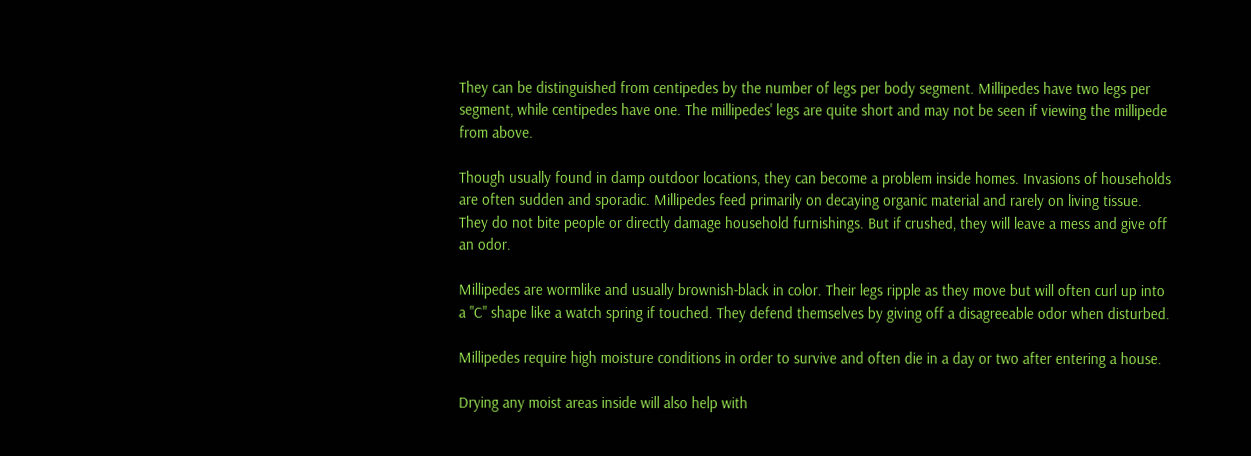They can be distinguished from centipedes by the number of legs per body segment. Millipedes have two legs per segment, while centipedes have one. The millipedes' legs are quite short and may not be seen if viewing the millipede from above.

Though usually found in damp outdoor locations, they can become a problem inside homes. Invasions of households are often sudden and sporadic. Millipedes feed primarily on decaying organic material and rarely on living tissue. They do not bite people or directly damage household furnishings. But if crushed, they will leave a mess and give off an odor.

Millipedes are wormlike and usually brownish-black in color. Their legs ripple as they move but will often curl up into a "C" shape like a watch spring if touched. They defend themselves by giving off a disagreeable odor when disturbed.

Millipedes require high moisture conditions in order to survive and often die in a day or two after entering a house.

Drying any moist areas inside will also help with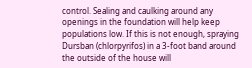control. Sealing and caulking around any openings in the foundation will help keep populations low. If this is not enough, spraying Dursban (chlorpyrifos) in a 3-foot band around the outside of the house will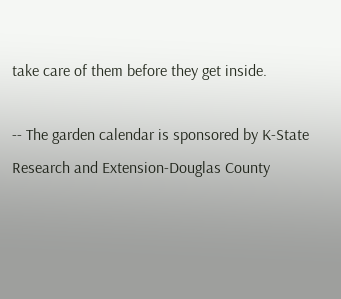take care of them before they get inside.

-- The garden calendar is sponsored by K-State Research and Extension-Douglas County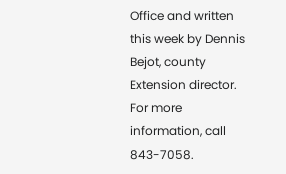Office and written this week by Dennis Bejot, county Extension director. For more information, call 843-7058.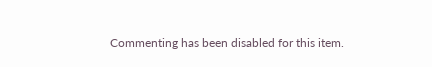Commenting has been disabled for this item.